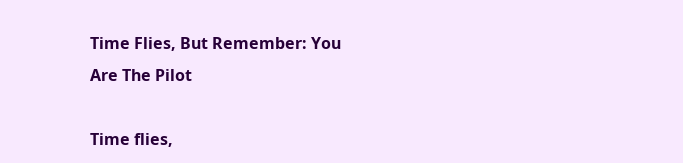Time Flies, But Remember: You Are The Pilot

Time flies,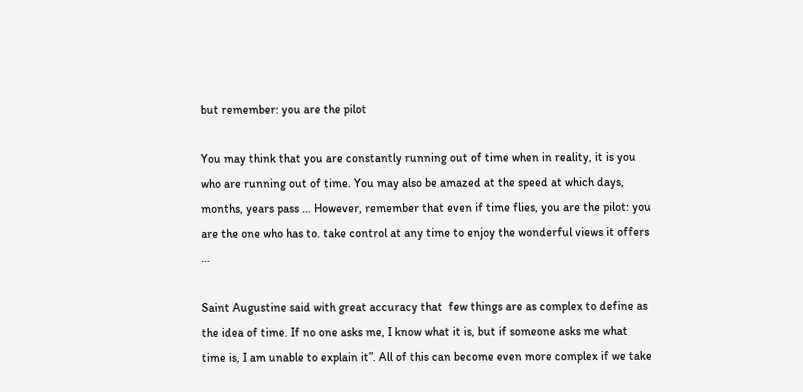but remember: you are the pilot

You may think that you are constantly running out of time when in reality, it is you who are running out of time. You may also be amazed at the speed at which days, months, years pass … However, remember that even if time flies, you are the pilot: you are the one who has to. take control at any time to enjoy the wonderful views it offers …

Saint Augustine said with great accuracy that  few things are as complex to define as the idea of time. If no one asks me, I know what it is, but if someone asks me what time is, I am unable to explain it”. All of this can become even more complex if we take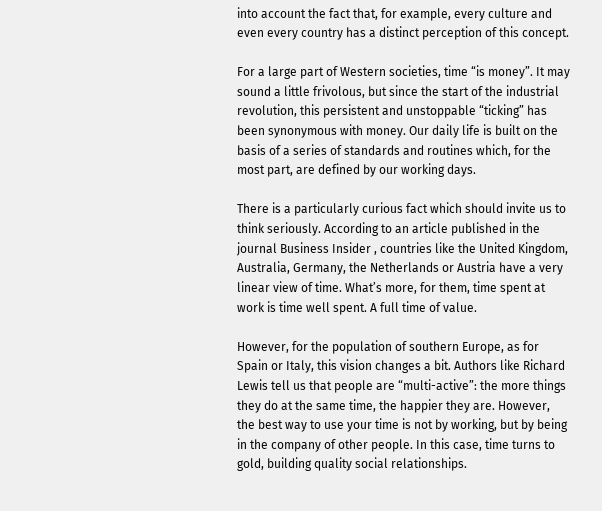into account the fact that, for example, every culture and even every country has a distinct perception of this concept.

For a large part of Western societies, time “is money”. It may sound a little frivolous, but since the start of the industrial revolution, this persistent and unstoppable “ticking” has been synonymous with money. Our daily life is built on the basis of a series of standards and routines which, for the most part, are defined by our working days.

There is a particularly curious fact which should invite us to think seriously. According to an article published in the journal Business Insider , countries like the United Kingdom, Australia, Germany, the Netherlands or Austria have a very linear view of time. What’s more, for them, time spent at work is time well spent. A full time of value.

However, for the population of southern Europe, as for Spain or Italy, this vision changes a bit. Authors like Richard Lewis tell us that people are “multi-active”: the more things they do at the same time, the happier they are. However,  the best way to use your time is not by working, but by being in the company of other people. In this case, time turns to gold, building quality social relationships.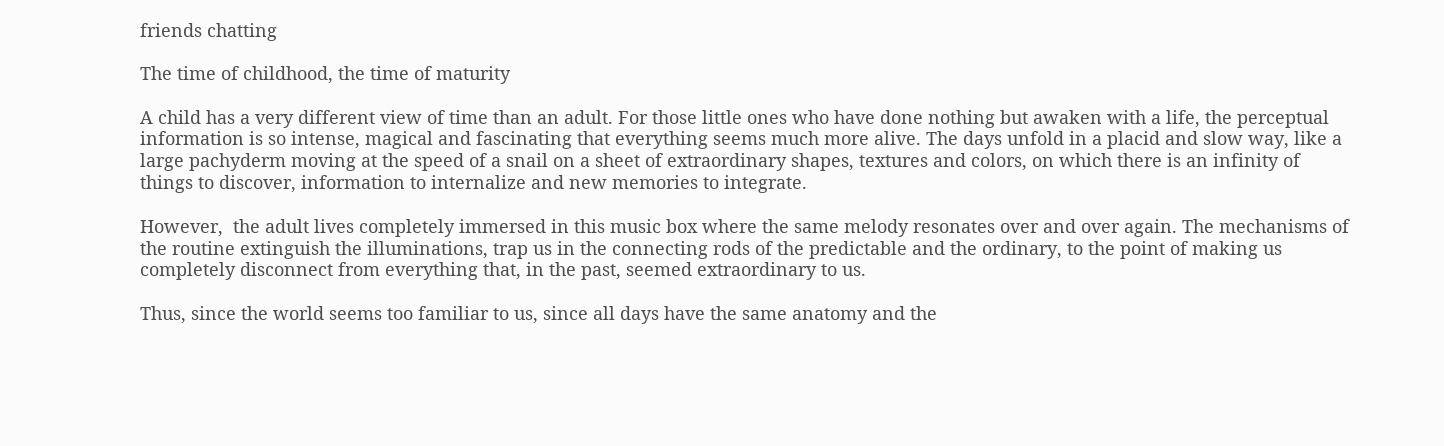friends chatting

The time of childhood, the time of maturity

A child has a very different view of time than an adult. For those little ones who have done nothing but awaken with a life, the perceptual information is so intense, magical and fascinating that everything seems much more alive. The days unfold in a placid and slow way, like a large pachyderm moving at the speed of a snail on a sheet of extraordinary shapes, textures and colors, on which there is an infinity of things to discover, information to internalize and new memories to integrate.

However,  the adult lives completely immersed in this music box where the same melody resonates over and over again. The mechanisms of the routine extinguish the illuminations, trap us in the connecting rods of the predictable and the ordinary, to the point of making us completely disconnect from everything that, in the past, seemed extraordinary to us.

Thus, since the world seems too familiar to us, since all days have the same anatomy and the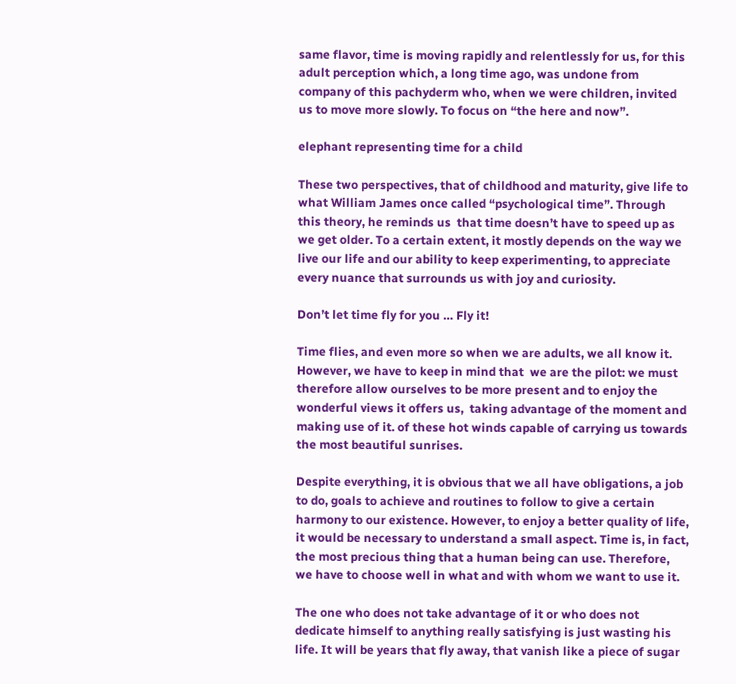same flavor, time is moving rapidly and relentlessly for us, for this adult perception which, a long time ago, was undone from company of this pachyderm who, when we were children, invited us to move more slowly. To focus on “the here and now”.

elephant representing time for a child

These two perspectives, that of childhood and maturity, give life to what William James once called “psychological time”. Through this theory, he reminds us  that time doesn’t have to speed up as we get older. To a certain extent, it mostly depends on the way we live our life and our ability to keep experimenting, to appreciate every nuance that surrounds us with joy and curiosity.

Don’t let time fly for you … Fly it!

Time flies, and even more so when we are adults, we all know it. However, we have to keep in mind that  we are the pilot: we must therefore allow ourselves to be more present and to enjoy the wonderful views it offers us,  taking advantage of the moment and making use of it. of these hot winds capable of carrying us towards the most beautiful sunrises.

Despite everything, it is obvious that we all have obligations, a job to do, goals to achieve and routines to follow to give a certain harmony to our existence. However, to enjoy a better quality of life, it would be necessary to understand a small aspect. Time is, in fact, the most precious thing that a human being can use. Therefore, we have to choose well in what and with whom we want to use it.

The one who does not take advantage of it or who does not dedicate himself to anything really satisfying is just wasting his life. It will be years that fly away, that vanish like a piece of sugar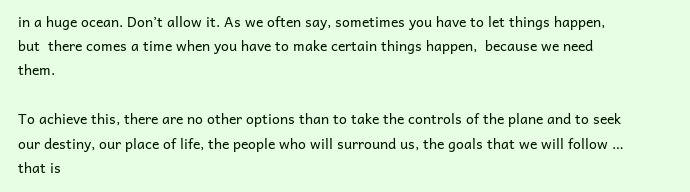in a huge ocean. Don’t allow it. As we often say, sometimes you have to let things happen, but  there comes a time when you have to make certain things happen,  because we need them.

To achieve this, there are no other options than to take the controls of the plane and to seek our destiny, our place of life, the people who will surround us, the goals that we will follow … that is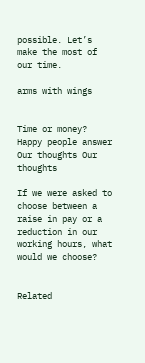possible. Let’s make the most of our time.

arms with wings


Time or money?  Happy people answer
Our thoughts Our thoughts

If we were asked to choose between a raise in pay or a reduction in our working hours, what would we choose?


Related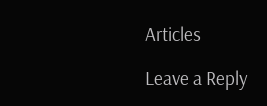Articles

Leave a Reply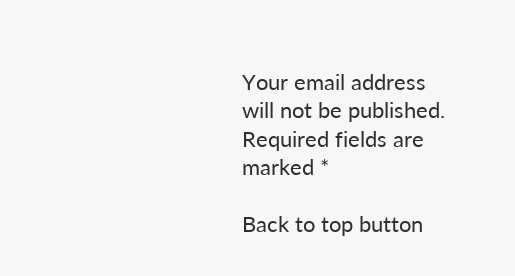Your email address will not be published. Required fields are marked *

Back to top button